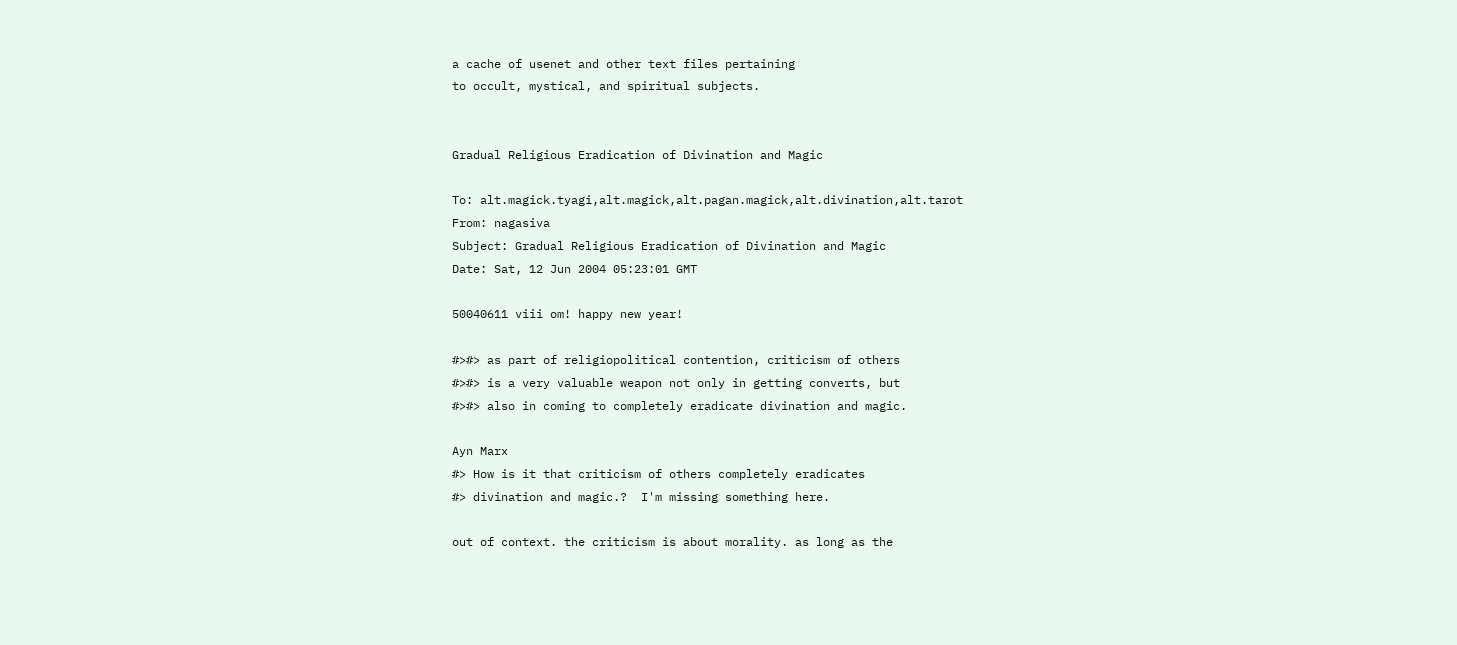a cache of usenet and other text files pertaining
to occult, mystical, and spiritual subjects.


Gradual Religious Eradication of Divination and Magic

To: alt.magick.tyagi,alt.magick,alt.pagan.magick,alt.divination,alt.tarot
From: nagasiva
Subject: Gradual Religious Eradication of Divination and Magic
Date: Sat, 12 Jun 2004 05:23:01 GMT

50040611 viii om! happy new year!

#>#> as part of religiopolitical contention, criticism of others
#>#> is a very valuable weapon not only in getting converts, but
#>#> also in coming to completely eradicate divination and magic.

Ayn Marx
#> How is it that criticism of others completely eradicates
#> divination and magic.?  I'm missing something here.

out of context. the criticism is about morality. as long as the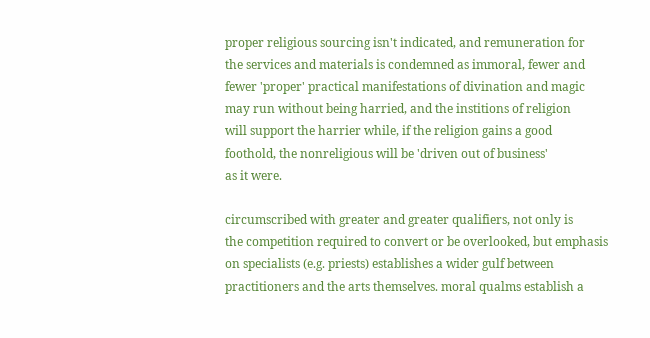proper religious sourcing isn't indicated, and remuneration for
the services and materials is condemned as immoral, fewer and
fewer 'proper' practical manifestations of divination and magic
may run without being harried, and the institions of religion
will support the harrier while, if the religion gains a good
foothold, the nonreligious will be 'driven out of business'
as it were.

circumscribed with greater and greater qualifiers, not only is
the competition required to convert or be overlooked, but emphasis
on specialists (e.g. priests) establishes a wider gulf between
practitioners and the arts themselves. moral qualms establish a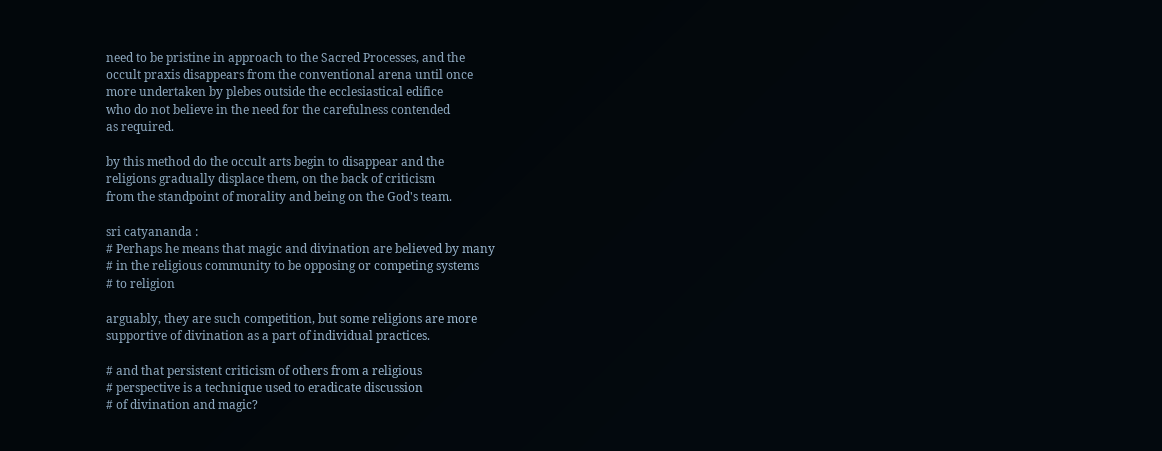need to be pristine in approach to the Sacred Processes, and the
occult praxis disappears from the conventional arena until once
more undertaken by plebes outside the ecclesiastical edifice
who do not believe in the need for the carefulness contended
as required.

by this method do the occult arts begin to disappear and the
religions gradually displace them, on the back of criticism
from the standpoint of morality and being on the God's team.

sri catyananda :
# Perhaps he means that magic and divination are believed by many
# in the religious community to be opposing or competing systems
# to religion

arguably, they are such competition, but some religions are more
supportive of divination as a part of individual practices.

# and that persistent criticism of others from a religious
# perspective is a technique used to eradicate discussion
# of divination and magic?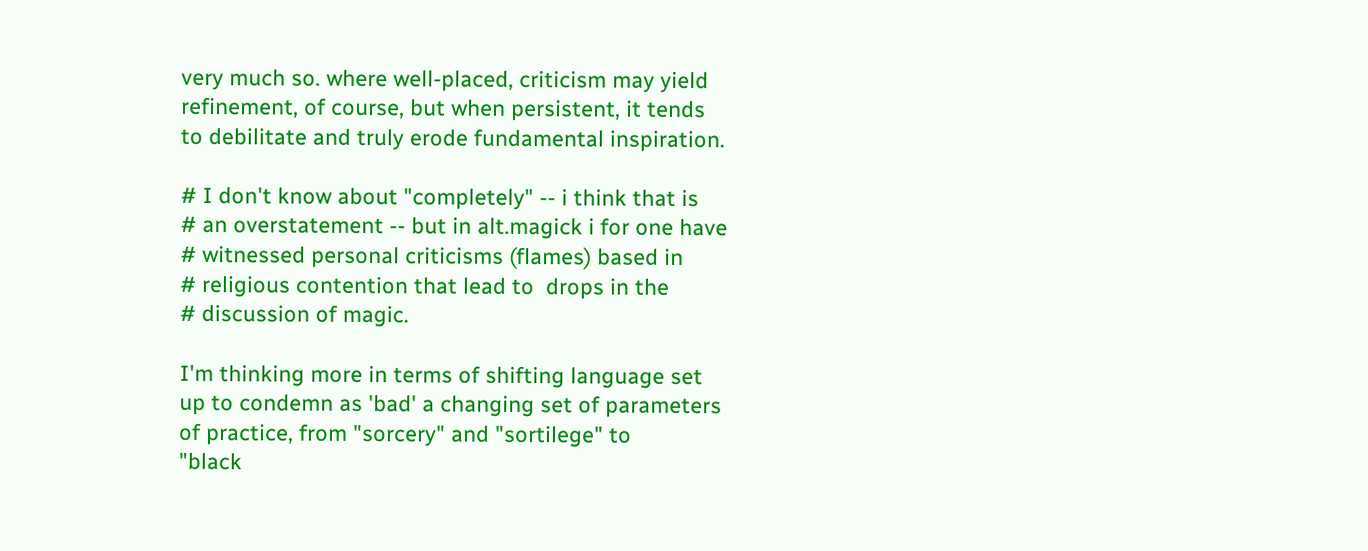very much so. where well-placed, criticism may yield
refinement, of course, but when persistent, it tends
to debilitate and truly erode fundamental inspiration.

# I don't know about "completely" -- i think that is
# an overstatement -- but in alt.magick i for one have
# witnessed personal criticisms (flames) based in
# religious contention that lead to  drops in the
# discussion of magic.

I'm thinking more in terms of shifting language set
up to condemn as 'bad' a changing set of parameters
of practice, from "sorcery" and "sortilege" to
"black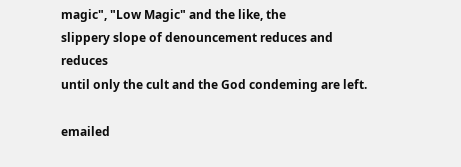magic", "Low Magic" and the like, the
slippery slope of denouncement reduces and reduces
until only the cult and the God condeming are left.

emailed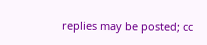replies may be posted; cc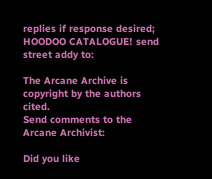replies if response desired;
HOODOO CATALOGUE! send street addy to:

The Arcane Archive is copyright by the authors cited.
Send comments to the Arcane Archivist:

Did you like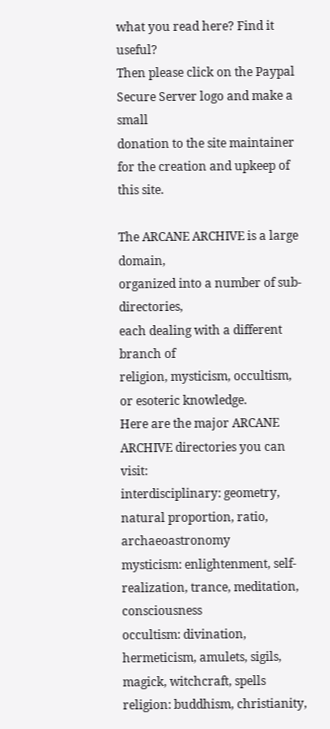what you read here? Find it useful?
Then please click on the Paypal Secure Server logo and make a small
donation to the site maintainer for the creation and upkeep of this site.

The ARCANE ARCHIVE is a large domain,
organized into a number of sub-directories,
each dealing with a different branch of
religion, mysticism, occultism, or esoteric knowledge.
Here are the major ARCANE ARCHIVE directories you can visit:
interdisciplinary: geometry, natural proportion, ratio, archaeoastronomy
mysticism: enlightenment, self-realization, trance, meditation, consciousness
occultism: divination, hermeticism, amulets, sigils, magick, witchcraft, spells
religion: buddhism, christianity,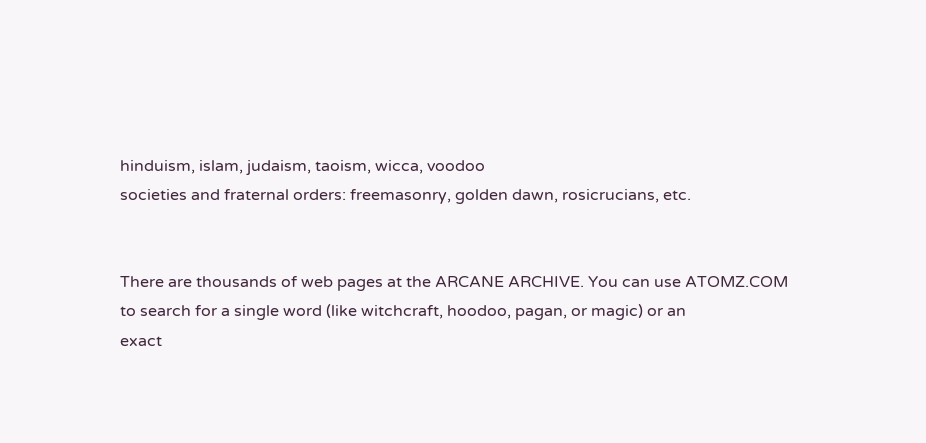hinduism, islam, judaism, taoism, wicca, voodoo
societies and fraternal orders: freemasonry, golden dawn, rosicrucians, etc.


There are thousands of web pages at the ARCANE ARCHIVE. You can use ATOMZ.COM
to search for a single word (like witchcraft, hoodoo, pagan, or magic) or an
exact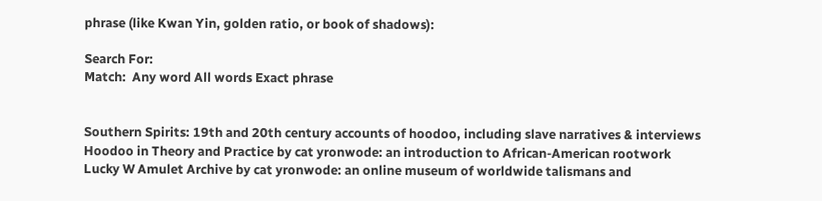phrase (like Kwan Yin, golden ratio, or book of shadows):

Search For:
Match:  Any word All words Exact phrase


Southern Spirits: 19th and 20th century accounts of hoodoo, including slave narratives & interviews
Hoodoo in Theory and Practice by cat yronwode: an introduction to African-American rootwork
Lucky W Amulet Archive by cat yronwode: an online museum of worldwide talismans and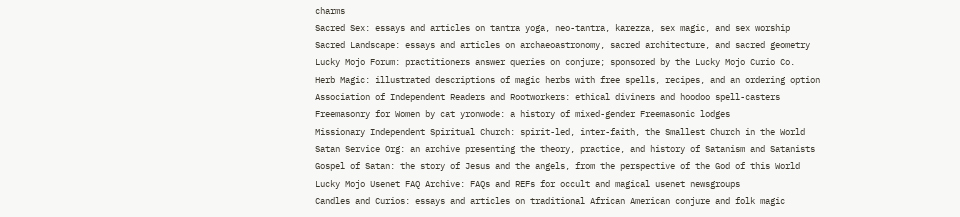charms
Sacred Sex: essays and articles on tantra yoga, neo-tantra, karezza, sex magic, and sex worship
Sacred Landscape: essays and articles on archaeoastronomy, sacred architecture, and sacred geometry
Lucky Mojo Forum: practitioners answer queries on conjure; sponsored by the Lucky Mojo Curio Co.
Herb Magic: illustrated descriptions of magic herbs with free spells, recipes, and an ordering option
Association of Independent Readers and Rootworkers: ethical diviners and hoodoo spell-casters
Freemasonry for Women by cat yronwode: a history of mixed-gender Freemasonic lodges
Missionary Independent Spiritual Church: spirit-led, inter-faith, the Smallest Church in the World
Satan Service Org: an archive presenting the theory, practice, and history of Satanism and Satanists
Gospel of Satan: the story of Jesus and the angels, from the perspective of the God of this World
Lucky Mojo Usenet FAQ Archive: FAQs and REFs for occult and magical usenet newsgroups
Candles and Curios: essays and articles on traditional African American conjure and folk magic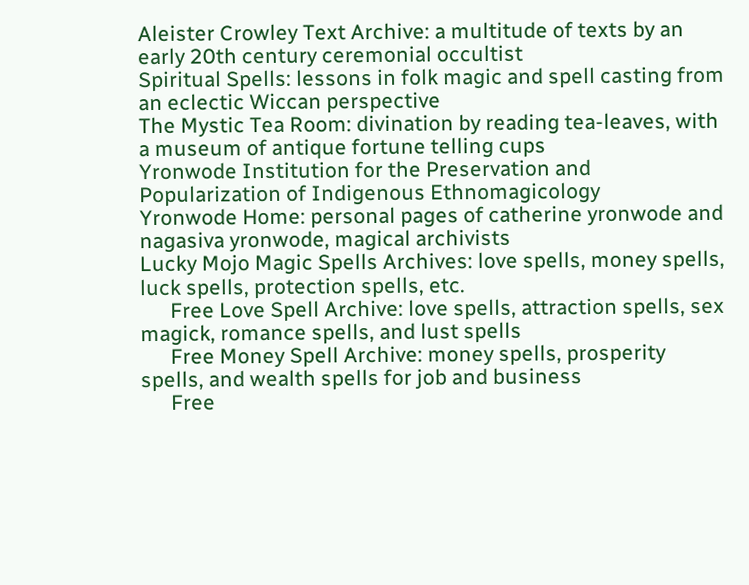Aleister Crowley Text Archive: a multitude of texts by an early 20th century ceremonial occultist
Spiritual Spells: lessons in folk magic and spell casting from an eclectic Wiccan perspective
The Mystic Tea Room: divination by reading tea-leaves, with a museum of antique fortune telling cups
Yronwode Institution for the Preservation and Popularization of Indigenous Ethnomagicology
Yronwode Home: personal pages of catherine yronwode and nagasiva yronwode, magical archivists
Lucky Mojo Magic Spells Archives: love spells, money spells, luck spells, protection spells, etc.
      Free Love Spell Archive: love spells, attraction spells, sex magick, romance spells, and lust spells
      Free Money Spell Archive: money spells, prosperity spells, and wealth spells for job and business
      Free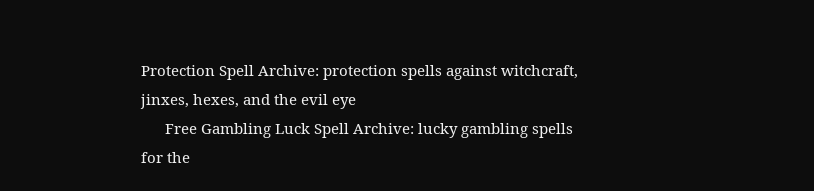Protection Spell Archive: protection spells against witchcraft, jinxes, hexes, and the evil eye
      Free Gambling Luck Spell Archive: lucky gambling spells for the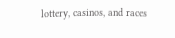lottery, casinos, and races